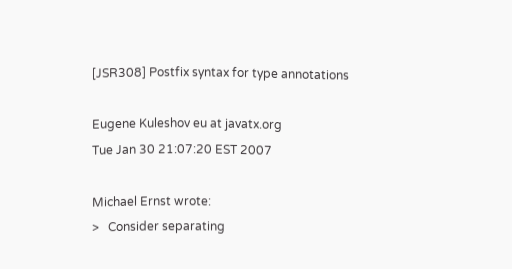[JSR308] Postfix syntax for type annotations

Eugene Kuleshov eu at javatx.org
Tue Jan 30 21:07:20 EST 2007

Michael Ernst wrote:
>   Consider separating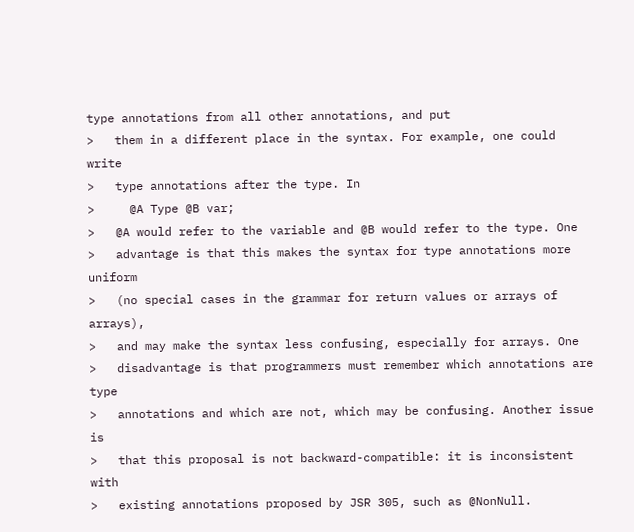type annotations from all other annotations, and put
>   them in a different place in the syntax. For example, one could write
>   type annotations after the type. In
>     @A Type @B var;
>   @A would refer to the variable and @B would refer to the type. One
>   advantage is that this makes the syntax for type annotations more uniform
>   (no special cases in the grammar for return values or arrays of arrays),
>   and may make the syntax less confusing, especially for arrays. One
>   disadvantage is that programmers must remember which annotations are type
>   annotations and which are not, which may be confusing. Another issue is
>   that this proposal is not backward-compatible: it is inconsistent with
>   existing annotations proposed by JSR 305, such as @NonNull.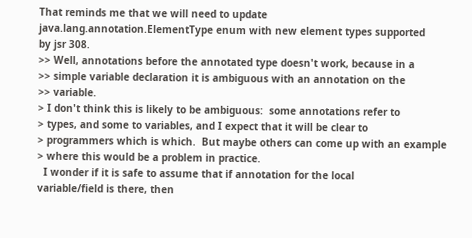That reminds me that we will need to update
java.lang.annotation.ElementType enum with new element types supported
by jsr 308.
>> Well, annotations before the annotated type doesn't work, because in a
>> simple variable declaration it is ambiguous with an annotation on the
>> variable.
> I don't think this is likely to be ambiguous:  some annotations refer to
> types, and some to variables, and I expect that it will be clear to
> programmers which is which.  But maybe others can come up with an example
> where this would be a problem in practice.
  I wonder if it is safe to assume that if annotation for the local
variable/field is there, then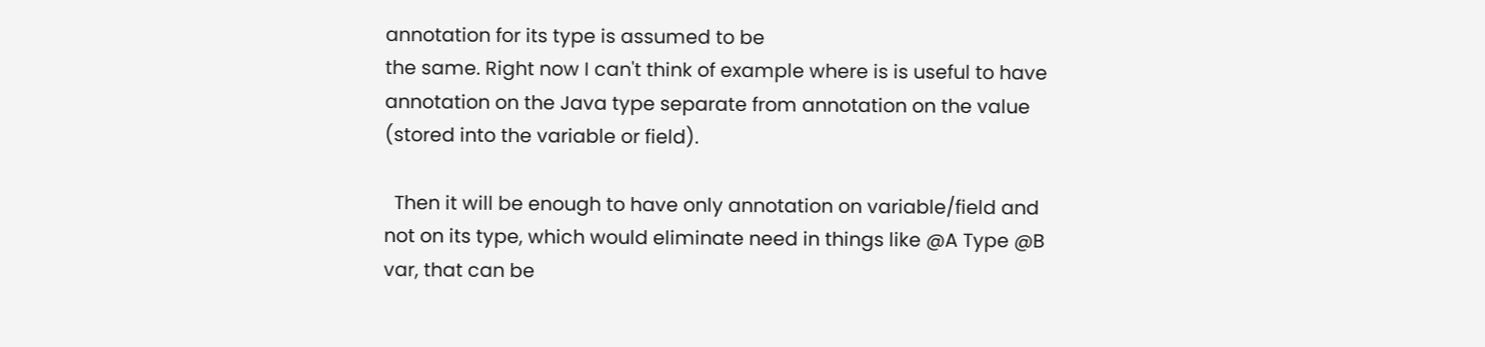annotation for its type is assumed to be
the same. Right now I can't think of example where is is useful to have
annotation on the Java type separate from annotation on the value
(stored into the variable or field).

  Then it will be enough to have only annotation on variable/field and
not on its type, which would eliminate need in things like @A Type @B
var, that can be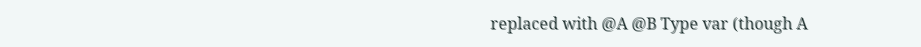replaced with @A @B Type var (though A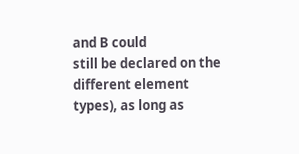and B could
still be declared on the different element types), as long as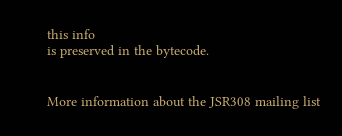this info
is preserved in the bytecode.


More information about the JSR308 mailing list